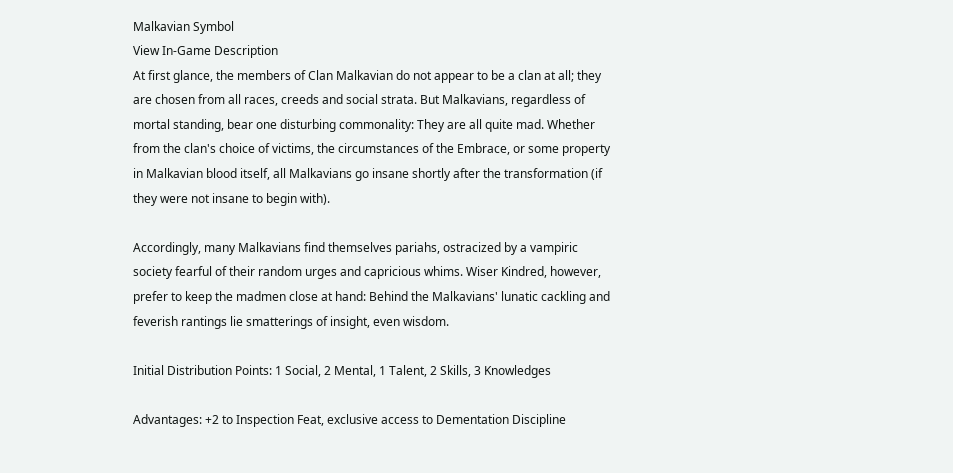Malkavian Symbol
View In-Game Description
At first glance, the members of Clan Malkavian do not appear to be a clan at all; they are chosen from all races, creeds and social strata. But Malkavians, regardless of mortal standing, bear one disturbing commonality: They are all quite mad. Whether from the clan's choice of victims, the circumstances of the Embrace, or some property in Malkavian blood itself, all Malkavians go insane shortly after the transformation (if they were not insane to begin with).

Accordingly, many Malkavians find themselves pariahs, ostracized by a vampiric society fearful of their random urges and capricious whims. Wiser Kindred, however, prefer to keep the madmen close at hand: Behind the Malkavians' lunatic cackling and feverish rantings lie smatterings of insight, even wisdom.

Initial Distribution Points: 1 Social, 2 Mental, 1 Talent, 2 Skills, 3 Knowledges

Advantages: +2 to Inspection Feat, exclusive access to Dementation Discipline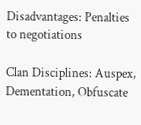Disadvantages: Penalties to negotiations

Clan Disciplines: Auspex, Dementation, Obfuscate